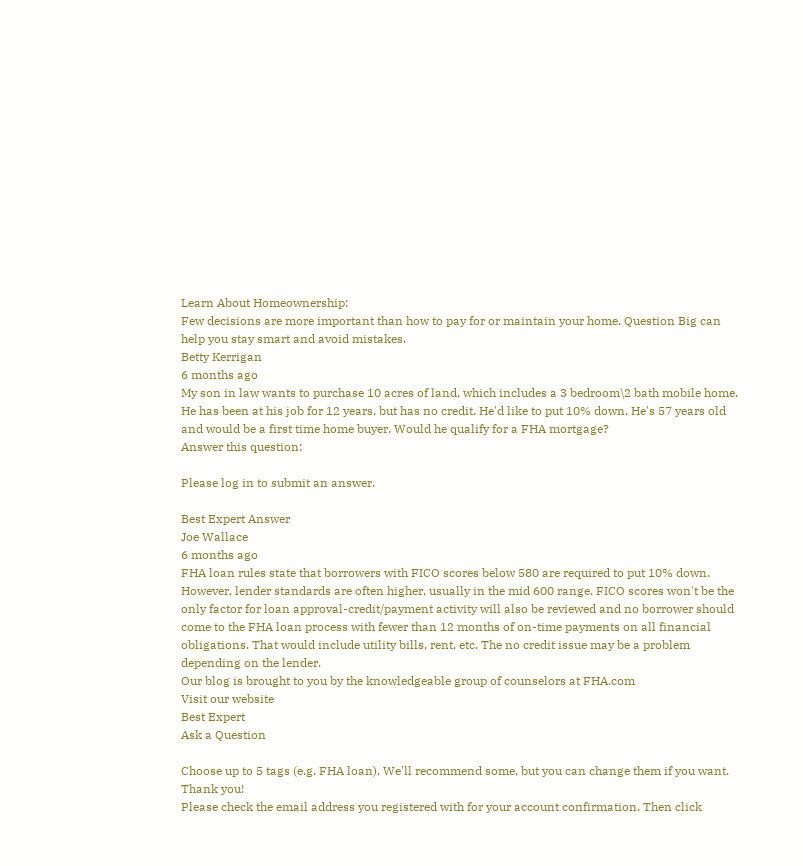Learn About Homeownership:
Few decisions are more important than how to pay for or maintain your home. Question Big can help you stay smart and avoid mistakes.
Betty Kerrigan
6 months ago
My son in law wants to purchase 10 acres of land, which includes a 3 bedroom\2 bath mobile home. He has been at his job for 12 years, but has no credit. He'd like to put 10% down. He's 57 years old and would be a first time home buyer. Would he qualify for a FHA mortgage?
Answer this question:

Please log in to submit an answer.

Best Expert Answer
Joe Wallace
6 months ago
FHA loan rules state that borrowers with FICO scores below 580 are required to put 10% down. However, lender standards are often higher, usually in the mid 600 range. FICO scores won't be the only factor for loan approval-credit/payment activity will also be reviewed and no borrower should come to the FHA loan process with fewer than 12 months of on-time payments on all financial obligations. That would include utility bills, rent, etc. The no credit issue may be a problem depending on the lender.
Our blog is brought to you by the knowledgeable group of counselors at FHA.com
Visit our website
Best Expert
Ask a Question

Choose up to 5 tags (e.g. FHA loan). We'll recommend some, but you can change them if you want.
Thank you!
Please check the email address you registered with for your account confirmation. Then click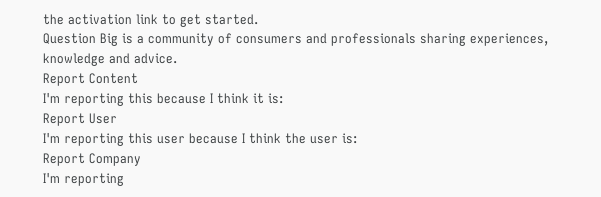the activation link to get started.
Question Big is a community of consumers and professionals sharing experiences, knowledge and advice.
Report Content
I'm reporting this because I think it is:
Report User
I'm reporting this user because I think the user is:
Report Company
I'm reporting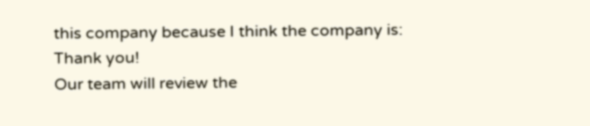this company because I think the company is:
Thank you!
Our team will review the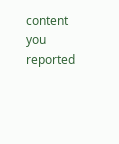content you reported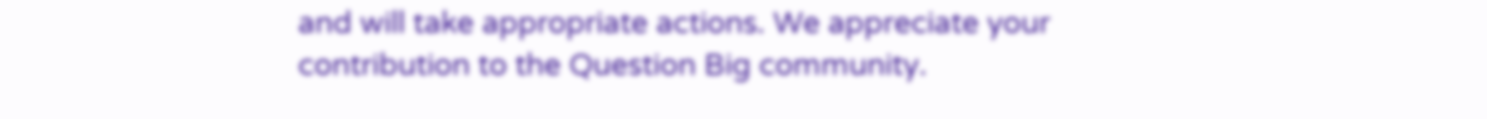and will take appropriate actions. We appreciate your contribution to the Question Big community.